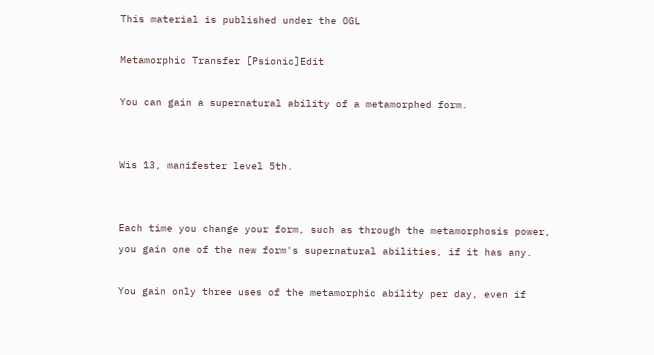This material is published under the OGL

Metamorphic Transfer [Psionic]Edit

You can gain a supernatural ability of a metamorphed form.


Wis 13, manifester level 5th.


Each time you change your form, such as through the metamorphosis power, you gain one of the new form's supernatural abilities, if it has any.

You gain only three uses of the metamorphic ability per day, even if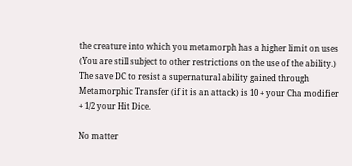the creature into which you metamorph has a higher limit on uses (You are still subject to other restrictions on the use of the ability.) The save DC to resist a supernatural ability gained through Metamorphic Transfer (if it is an attack) is 10 + your Cha modifier + 1/2 your Hit Dice.

No matter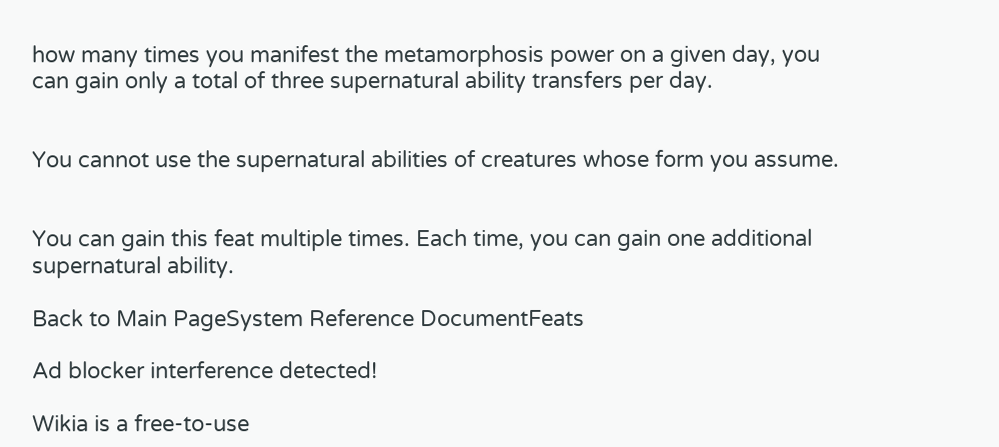how many times you manifest the metamorphosis power on a given day, you can gain only a total of three supernatural ability transfers per day.


You cannot use the supernatural abilities of creatures whose form you assume.


You can gain this feat multiple times. Each time, you can gain one additional supernatural ability.

Back to Main PageSystem Reference DocumentFeats

Ad blocker interference detected!

Wikia is a free-to-use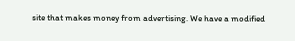site that makes money from advertising. We have a modified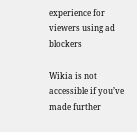experience for viewers using ad blockers

Wikia is not accessible if you’ve made further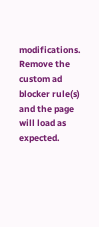modifications. Remove the custom ad blocker rule(s) and the page will load as expected.